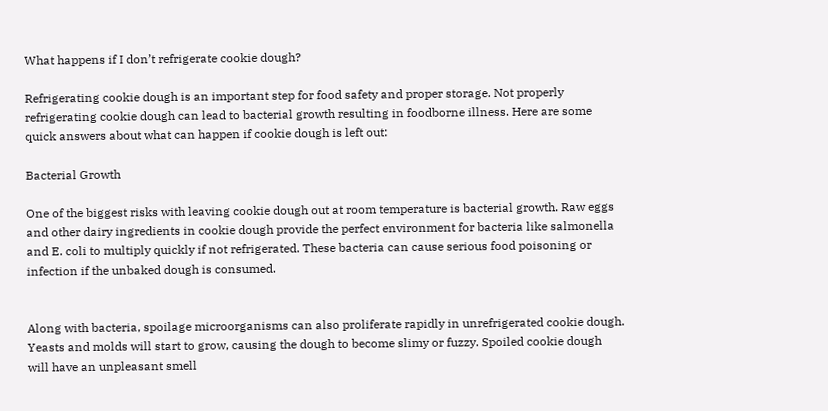What happens if I don’t refrigerate cookie dough?

Refrigerating cookie dough is an important step for food safety and proper storage. Not properly refrigerating cookie dough can lead to bacterial growth resulting in foodborne illness. Here are some quick answers about what can happen if cookie dough is left out:

Bacterial Growth

One of the biggest risks with leaving cookie dough out at room temperature is bacterial growth. Raw eggs and other dairy ingredients in cookie dough provide the perfect environment for bacteria like salmonella and E. coli to multiply quickly if not refrigerated. These bacteria can cause serious food poisoning or infection if the unbaked dough is consumed.


Along with bacteria, spoilage microorganisms can also proliferate rapidly in unrefrigerated cookie dough. Yeasts and molds will start to grow, causing the dough to become slimy or fuzzy. Spoiled cookie dough will have an unpleasant smell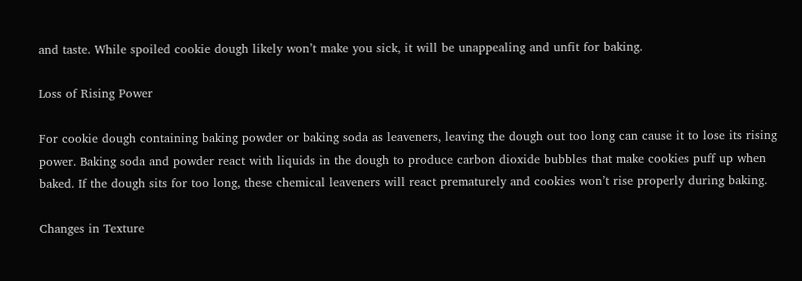and taste. While spoiled cookie dough likely won’t make you sick, it will be unappealing and unfit for baking.

Loss of Rising Power

For cookie dough containing baking powder or baking soda as leaveners, leaving the dough out too long can cause it to lose its rising power. Baking soda and powder react with liquids in the dough to produce carbon dioxide bubbles that make cookies puff up when baked. If the dough sits for too long, these chemical leaveners will react prematurely and cookies won’t rise properly during baking.

Changes in Texture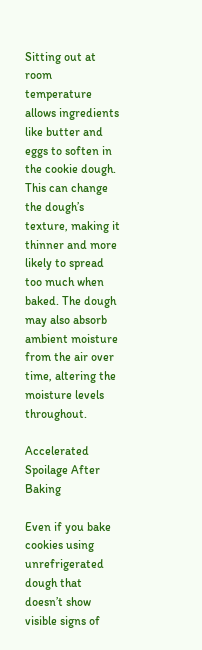Sitting out at room temperature allows ingredients like butter and eggs to soften in the cookie dough. This can change the dough’s texture, making it thinner and more likely to spread too much when baked. The dough may also absorb ambient moisture from the air over time, altering the moisture levels throughout.

Accelerated Spoilage After Baking

Even if you bake cookies using unrefrigerated dough that doesn’t show visible signs of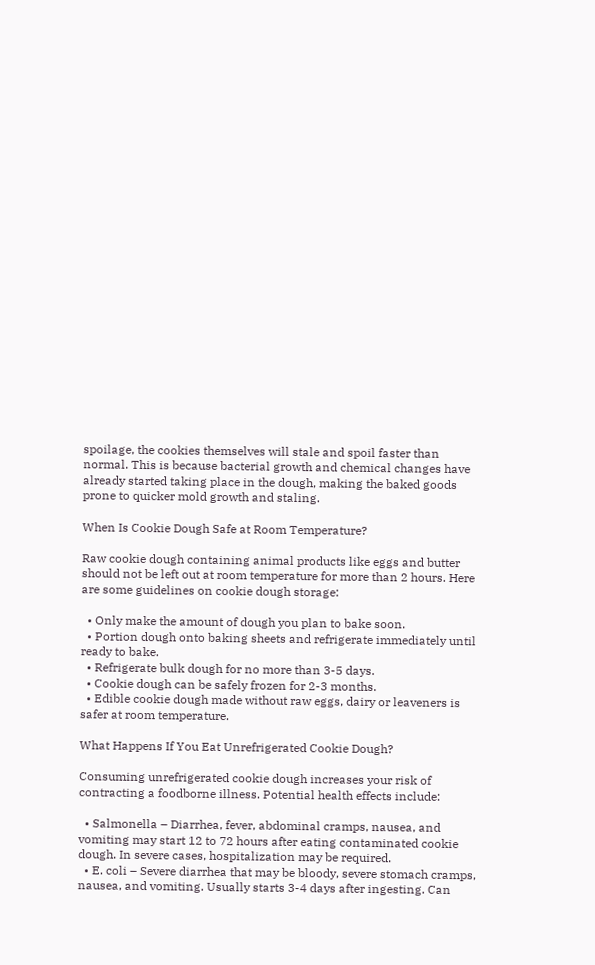spoilage, the cookies themselves will stale and spoil faster than normal. This is because bacterial growth and chemical changes have already started taking place in the dough, making the baked goods prone to quicker mold growth and staling.

When Is Cookie Dough Safe at Room Temperature?

Raw cookie dough containing animal products like eggs and butter should not be left out at room temperature for more than 2 hours. Here are some guidelines on cookie dough storage:

  • Only make the amount of dough you plan to bake soon.
  • Portion dough onto baking sheets and refrigerate immediately until ready to bake.
  • Refrigerate bulk dough for no more than 3-5 days.
  • Cookie dough can be safely frozen for 2-3 months.
  • Edible cookie dough made without raw eggs, dairy or leaveners is safer at room temperature.

What Happens If You Eat Unrefrigerated Cookie Dough?

Consuming unrefrigerated cookie dough increases your risk of contracting a foodborne illness. Potential health effects include:

  • Salmonella – Diarrhea, fever, abdominal cramps, nausea, and vomiting may start 12 to 72 hours after eating contaminated cookie dough. In severe cases, hospitalization may be required.
  • E. coli – Severe diarrhea that may be bloody, severe stomach cramps, nausea, and vomiting. Usually starts 3-4 days after ingesting. Can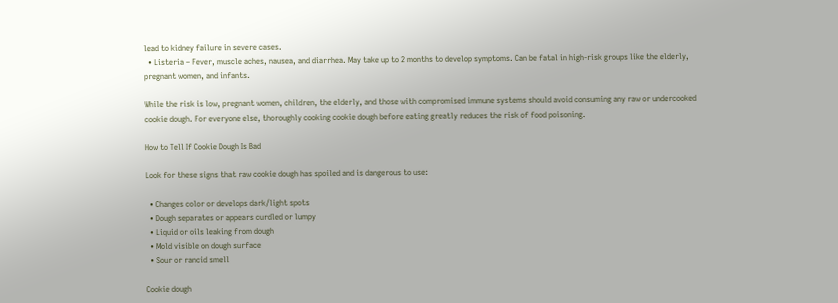lead to kidney failure in severe cases.
  • Listeria – Fever, muscle aches, nausea, and diarrhea. May take up to 2 months to develop symptoms. Can be fatal in high-risk groups like the elderly, pregnant women, and infants.

While the risk is low, pregnant women, children, the elderly, and those with compromised immune systems should avoid consuming any raw or undercooked cookie dough. For everyone else, thoroughly cooking cookie dough before eating greatly reduces the risk of food poisoning.

How to Tell If Cookie Dough Is Bad

Look for these signs that raw cookie dough has spoiled and is dangerous to use:

  • Changes color or develops dark/light spots
  • Dough separates or appears curdled or lumpy
  • Liquid or oils leaking from dough
  • Mold visible on dough surface
  • Sour or rancid smell

Cookie dough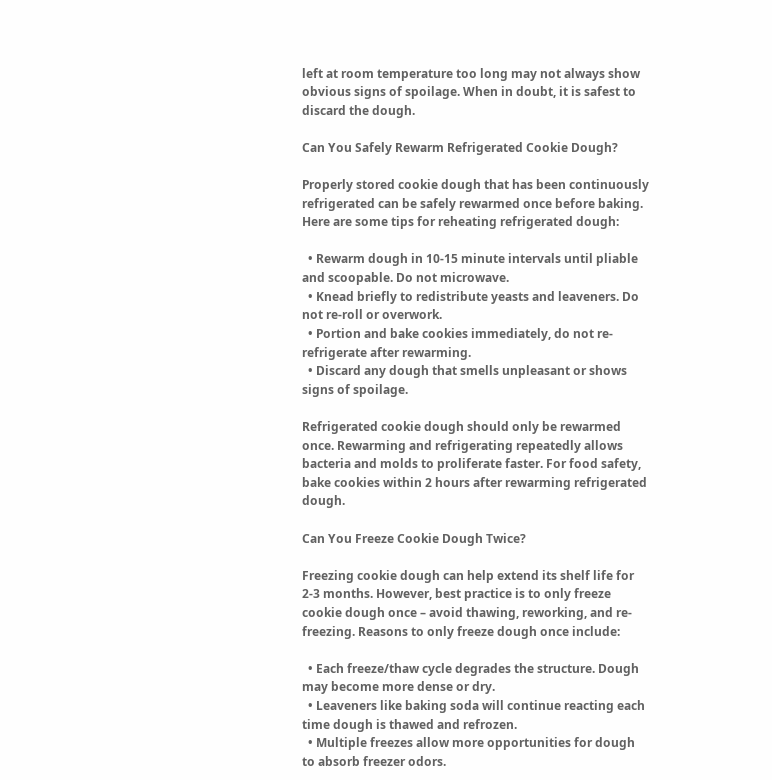left at room temperature too long may not always show obvious signs of spoilage. When in doubt, it is safest to discard the dough.

Can You Safely Rewarm Refrigerated Cookie Dough?

Properly stored cookie dough that has been continuously refrigerated can be safely rewarmed once before baking. Here are some tips for reheating refrigerated dough:

  • Rewarm dough in 10-15 minute intervals until pliable and scoopable. Do not microwave.
  • Knead briefly to redistribute yeasts and leaveners. Do not re-roll or overwork.
  • Portion and bake cookies immediately, do not re-refrigerate after rewarming.
  • Discard any dough that smells unpleasant or shows signs of spoilage.

Refrigerated cookie dough should only be rewarmed once. Rewarming and refrigerating repeatedly allows bacteria and molds to proliferate faster. For food safety, bake cookies within 2 hours after rewarming refrigerated dough.

Can You Freeze Cookie Dough Twice?

Freezing cookie dough can help extend its shelf life for 2-3 months. However, best practice is to only freeze cookie dough once – avoid thawing, reworking, and re-freezing. Reasons to only freeze dough once include:

  • Each freeze/thaw cycle degrades the structure. Dough may become more dense or dry.
  • Leaveners like baking soda will continue reacting each time dough is thawed and refrozen.
  • Multiple freezes allow more opportunities for dough to absorb freezer odors.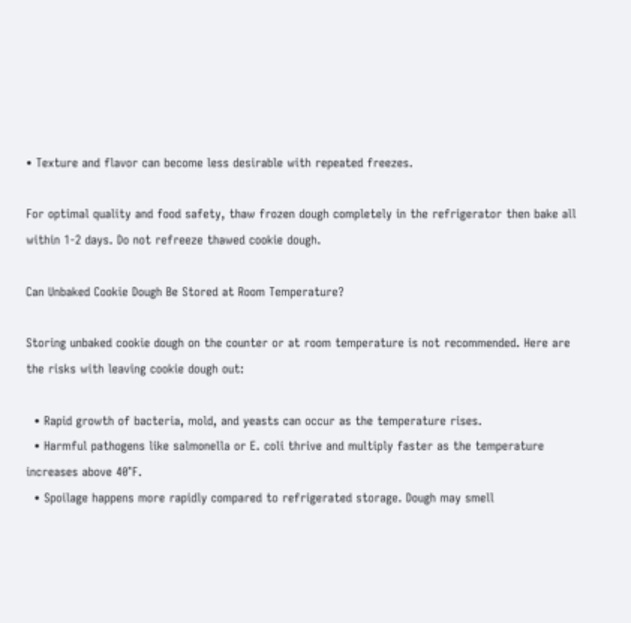• Texture and flavor can become less desirable with repeated freezes.

For optimal quality and food safety, thaw frozen dough completely in the refrigerator then bake all within 1-2 days. Do not refreeze thawed cookie dough.

Can Unbaked Cookie Dough Be Stored at Room Temperature?

Storing unbaked cookie dough on the counter or at room temperature is not recommended. Here are the risks with leaving cookie dough out:

  • Rapid growth of bacteria, mold, and yeasts can occur as the temperature rises.
  • Harmful pathogens like salmonella or E. coli thrive and multiply faster as the temperature increases above 40°F.
  • Spoilage happens more rapidly compared to refrigerated storage. Dough may smell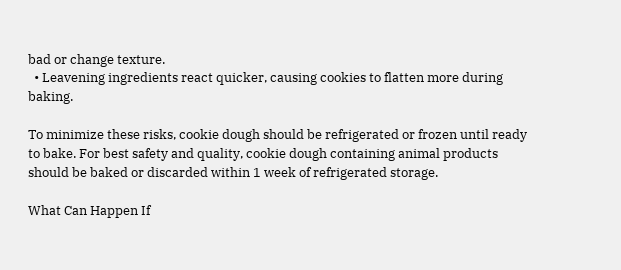bad or change texture.
  • Leavening ingredients react quicker, causing cookies to flatten more during baking.

To minimize these risks, cookie dough should be refrigerated or frozen until ready to bake. For best safety and quality, cookie dough containing animal products should be baked or discarded within 1 week of refrigerated storage.

What Can Happen If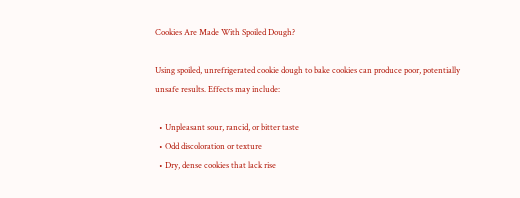Cookies Are Made With Spoiled Dough?

Using spoiled, unrefrigerated cookie dough to bake cookies can produce poor, potentially unsafe results. Effects may include:

  • Unpleasant sour, rancid, or bitter taste
  • Odd discoloration or texture
  • Dry, dense cookies that lack rise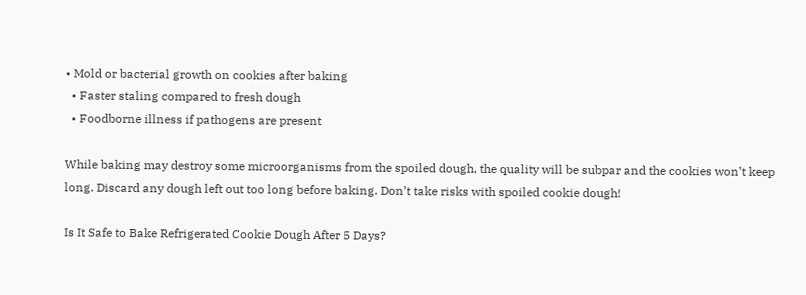• Mold or bacterial growth on cookies after baking
  • Faster staling compared to fresh dough
  • Foodborne illness if pathogens are present

While baking may destroy some microorganisms from the spoiled dough, the quality will be subpar and the cookies won’t keep long. Discard any dough left out too long before baking. Don’t take risks with spoiled cookie dough!

Is It Safe to Bake Refrigerated Cookie Dough After 5 Days?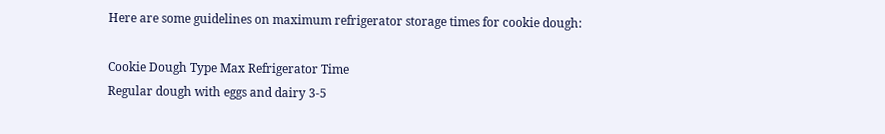Here are some guidelines on maximum refrigerator storage times for cookie dough:

Cookie Dough Type Max Refrigerator Time
Regular dough with eggs and dairy 3-5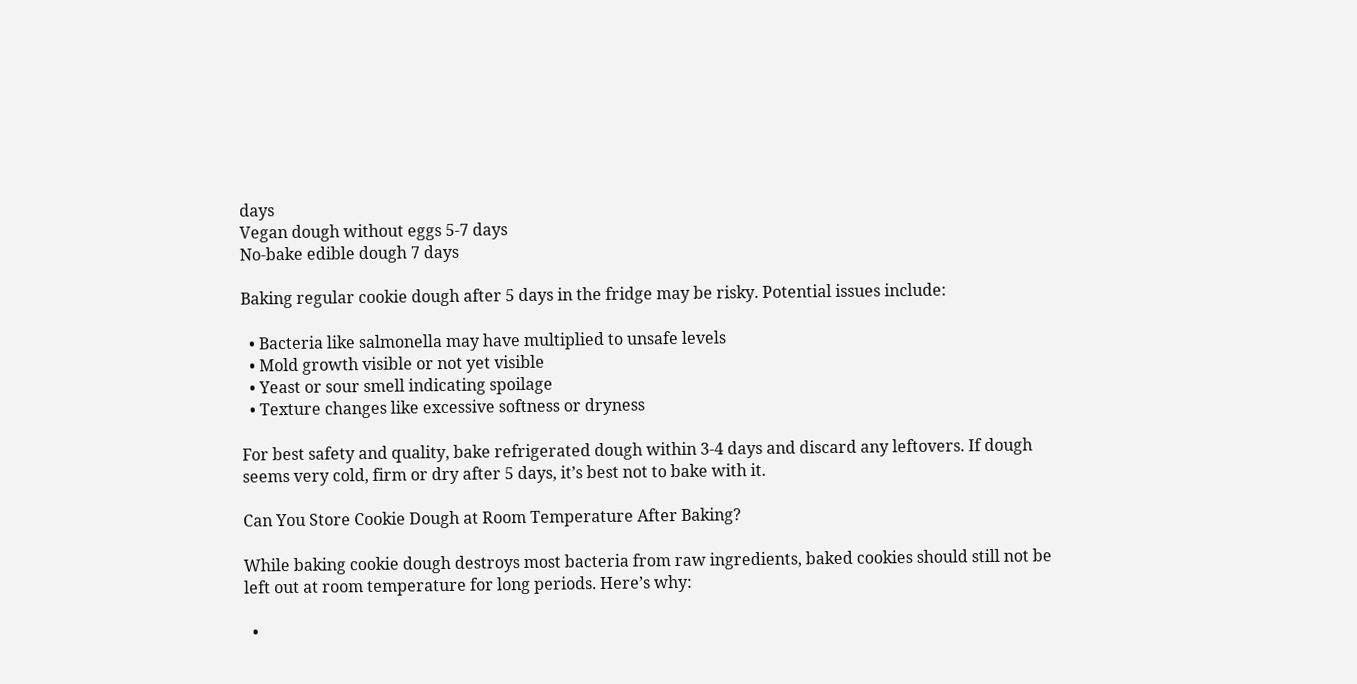days
Vegan dough without eggs 5-7 days
No-bake edible dough 7 days

Baking regular cookie dough after 5 days in the fridge may be risky. Potential issues include:

  • Bacteria like salmonella may have multiplied to unsafe levels
  • Mold growth visible or not yet visible
  • Yeast or sour smell indicating spoilage
  • Texture changes like excessive softness or dryness

For best safety and quality, bake refrigerated dough within 3-4 days and discard any leftovers. If dough seems very cold, firm or dry after 5 days, it’s best not to bake with it.

Can You Store Cookie Dough at Room Temperature After Baking?

While baking cookie dough destroys most bacteria from raw ingredients, baked cookies should still not be left out at room temperature for long periods. Here’s why:

  •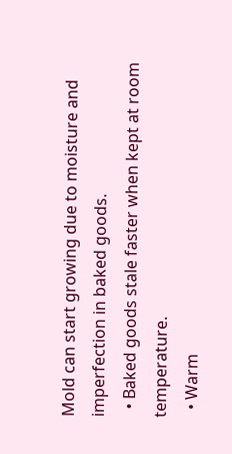Mold can start growing due to moisture and imperfection in baked goods.
  • Baked goods stale faster when kept at room temperature.
  • Warm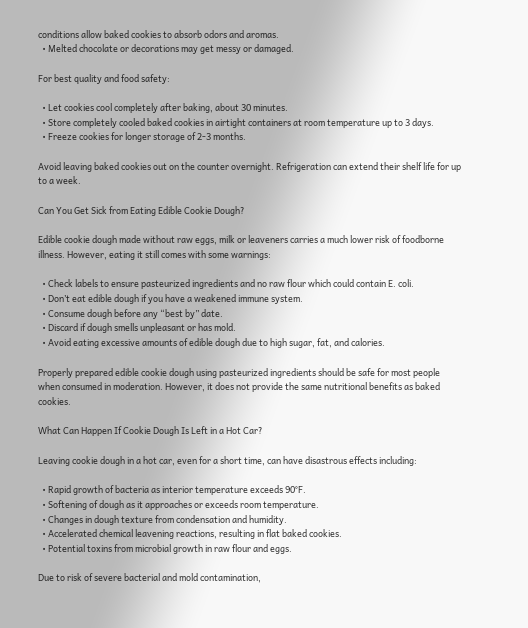conditions allow baked cookies to absorb odors and aromas.
  • Melted chocolate or decorations may get messy or damaged.

For best quality and food safety:

  • Let cookies cool completely after baking, about 30 minutes.
  • Store completely cooled baked cookies in airtight containers at room temperature up to 3 days.
  • Freeze cookies for longer storage of 2-3 months.

Avoid leaving baked cookies out on the counter overnight. Refrigeration can extend their shelf life for up to a week.

Can You Get Sick from Eating Edible Cookie Dough?

Edible cookie dough made without raw eggs, milk or leaveners carries a much lower risk of foodborne illness. However, eating it still comes with some warnings:

  • Check labels to ensure pasteurized ingredients and no raw flour which could contain E. coli.
  • Don’t eat edible dough if you have a weakened immune system.
  • Consume dough before any “best by” date.
  • Discard if dough smells unpleasant or has mold.
  • Avoid eating excessive amounts of edible dough due to high sugar, fat, and calories.

Properly prepared edible cookie dough using pasteurized ingredients should be safe for most people when consumed in moderation. However, it does not provide the same nutritional benefits as baked cookies.

What Can Happen If Cookie Dough Is Left in a Hot Car?

Leaving cookie dough in a hot car, even for a short time, can have disastrous effects including:

  • Rapid growth of bacteria as interior temperature exceeds 90°F.
  • Softening of dough as it approaches or exceeds room temperature.
  • Changes in dough texture from condensation and humidity.
  • Accelerated chemical leavening reactions, resulting in flat baked cookies.
  • Potential toxins from microbial growth in raw flour and eggs.

Due to risk of severe bacterial and mold contamination,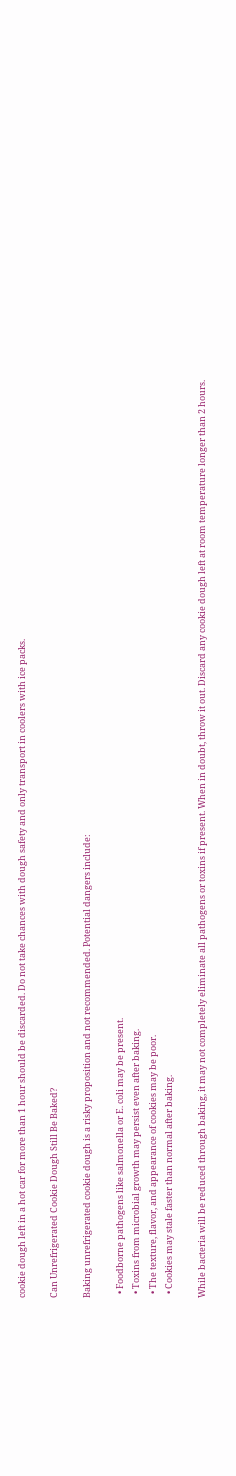cookie dough left in a hot car for more than 1 hour should be discarded. Do not take chances with dough safety and only transport in coolers with ice packs.

Can Unrefrigerated Cookie Dough Still Be Baked?

Baking unrefrigerated cookie dough is a risky proposition and not recommended. Potential dangers include:

  • Foodborne pathogens like salmonella or E. coli may be present.
  • Toxins from microbial growth may persist even after baking.
  • The texture, flavor, and appearance of cookies may be poor.
  • Cookies may stale faster than normal after baking.

While bacteria will be reduced through baking, it may not completely eliminate all pathogens or toxins if present. When in doubt, throw it out. Discard any cookie dough left at room temperature longer than 2 hours.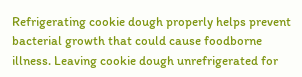Refrigerating cookie dough properly helps prevent bacterial growth that could cause foodborne illness. Leaving cookie dough unrefrigerated for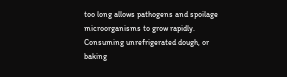too long allows pathogens and spoilage microorganisms to grow rapidly. Consuming unrefrigerated dough, or baking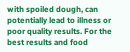with spoiled dough, can potentially lead to illness or poor quality results. For the best results and food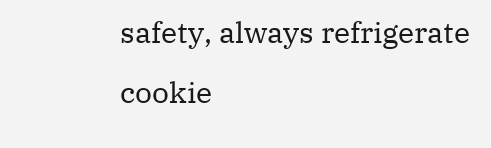safety, always refrigerate cookie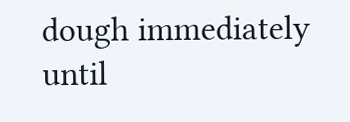dough immediately until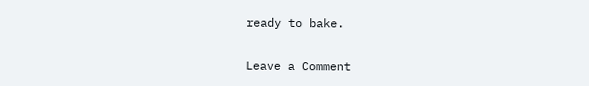ready to bake.

Leave a Comment